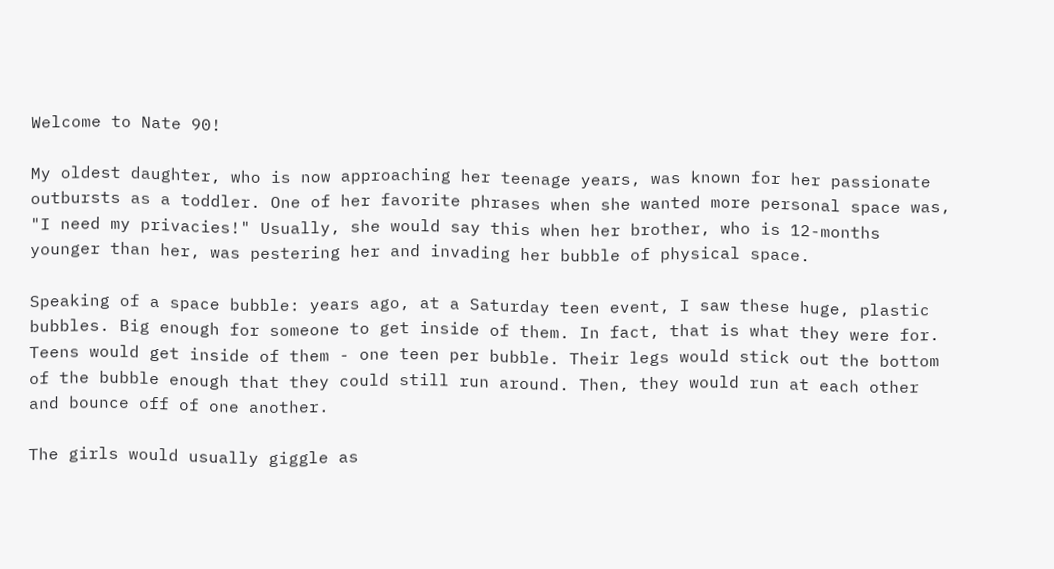Welcome to Nate 90!

My oldest daughter, who is now approaching her teenage years, was known for her passionate outbursts as a toddler. One of her favorite phrases when she wanted more personal space was, "I need my privacies!" Usually, she would say this when her brother, who is 12-months younger than her, was pestering her and invading her bubble of physical space.

Speaking of a space bubble: years ago, at a Saturday teen event, I saw these huge, plastic bubbles. Big enough for someone to get inside of them. In fact, that is what they were for. Teens would get inside of them - one teen per bubble. Their legs would stick out the bottom of the bubble enough that they could still run around. Then, they would run at each other and bounce off of one another.

The girls would usually giggle as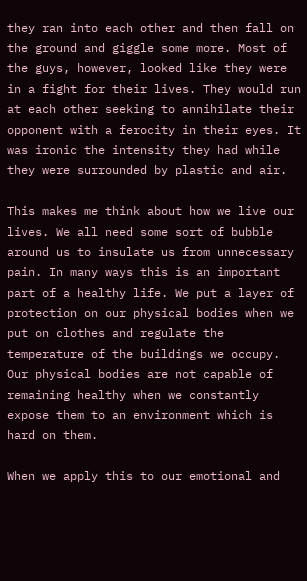they ran into each other and then fall on the ground and giggle some more. Most of the guys, however, looked like they were in a fight for their lives. They would run at each other seeking to annihilate their opponent with a ferocity in their eyes. It was ironic the intensity they had while they were surrounded by plastic and air.

This makes me think about how we live our lives. We all need some sort of bubble around us to insulate us from unnecessary pain. In many ways this is an important part of a healthy life. We put a layer of protection on our physical bodies when we put on clothes and regulate the temperature of the buildings we occupy. Our physical bodies are not capable of remaining healthy when we constantly expose them to an environment which is hard on them.

When we apply this to our emotional and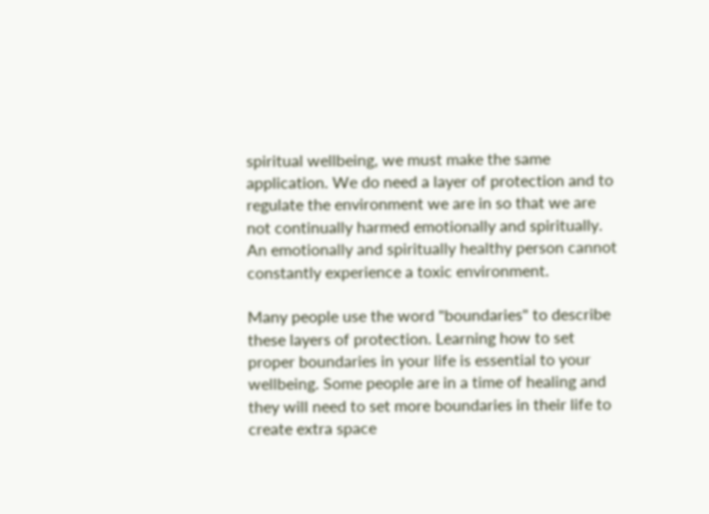spiritual wellbeing, we must make the same application. We do need a layer of protection and to regulate the environment we are in so that we are not continually harmed emotionally and spiritually. An emotionally and spiritually healthy person cannot constantly experience a toxic environment.

Many people use the word "boundaries" to describe these layers of protection. Learning how to set proper boundaries in your life is essential to your wellbeing. Some people are in a time of healing and they will need to set more boundaries in their life to create extra space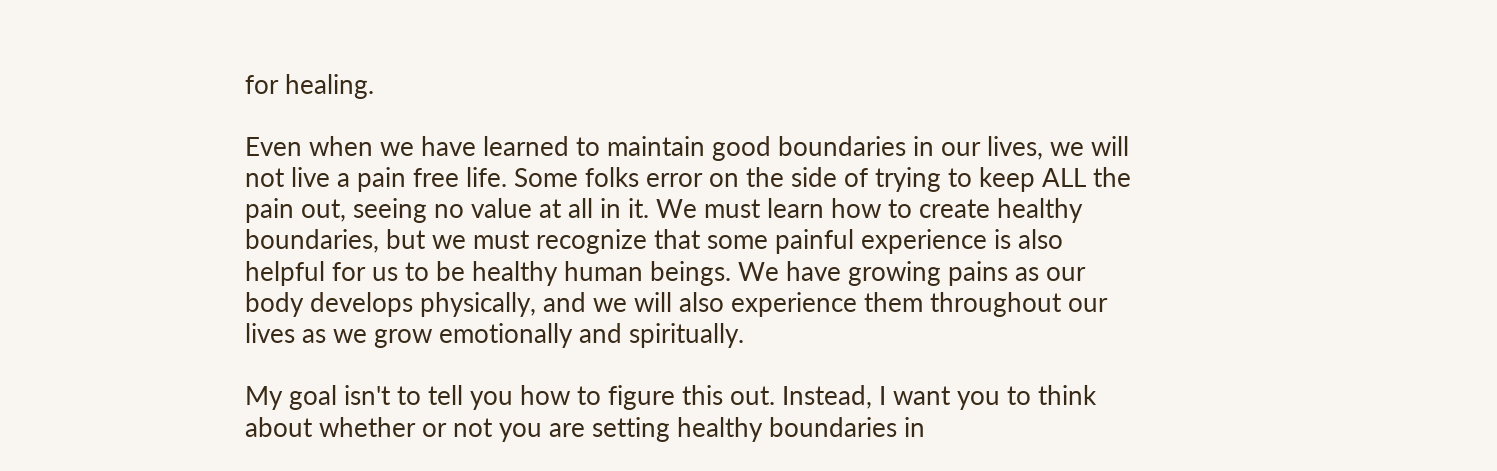for healing.

Even when we have learned to maintain good boundaries in our lives, we will not live a pain free life. Some folks error on the side of trying to keep ALL the pain out, seeing no value at all in it. We must learn how to create healthy boundaries, but we must recognize that some painful experience is also helpful for us to be healthy human beings. We have growing pains as our body develops physically, and we will also experience them throughout our lives as we grow emotionally and spiritually.

My goal isn't to tell you how to figure this out. Instead, I want you to think about whether or not you are setting healthy boundaries in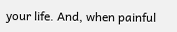your life. And, when painful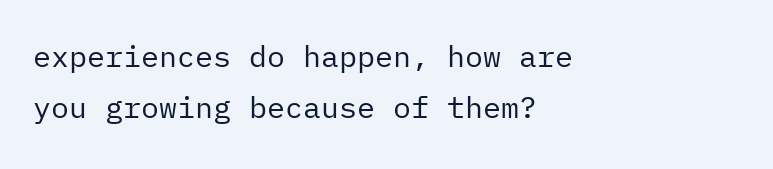experiences do happen, how are you growing because of them?